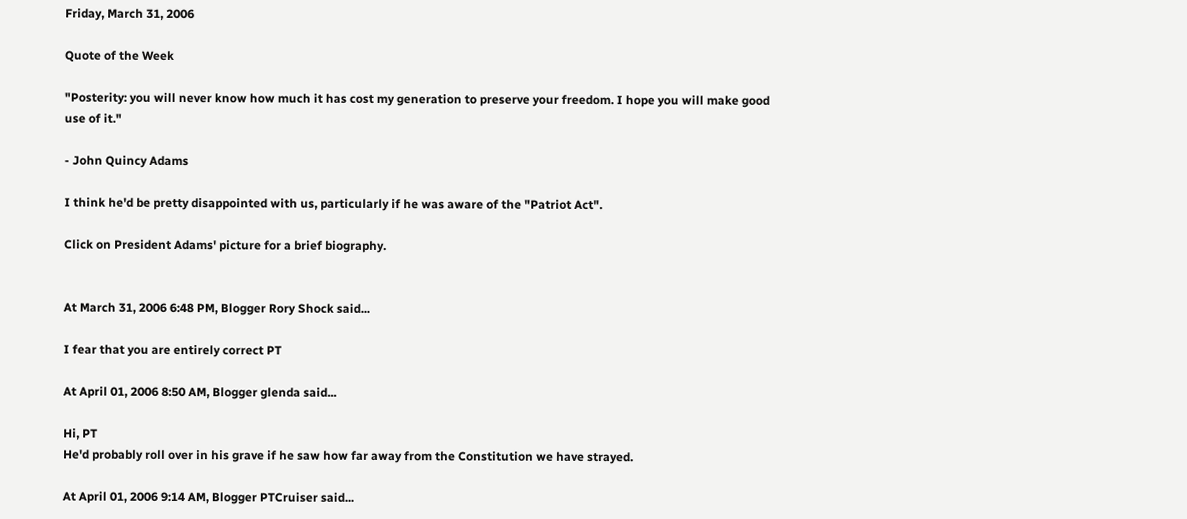Friday, March 31, 2006

Quote of the Week

"Posterity: you will never know how much it has cost my generation to preserve your freedom. I hope you will make good use of it."

- John Quincy Adams

I think he'd be pretty disappointed with us, particularly if he was aware of the "Patriot Act".

Click on President Adams' picture for a brief biography.


At March 31, 2006 6:48 PM, Blogger Rory Shock said...

I fear that you are entirely correct PT

At April 01, 2006 8:50 AM, Blogger glenda said...

Hi, PT
He'd probably roll over in his grave if he saw how far away from the Constitution we have strayed.

At April 01, 2006 9:14 AM, Blogger PTCruiser said...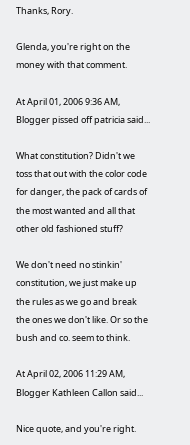Thanks, Rory.

Glenda, you're right on the money with that comment.

At April 01, 2006 9:36 AM, Blogger pissed off patricia said...

What constitution? Didn't we toss that out with the color code for danger, the pack of cards of the most wanted and all that other old fashioned stuff?

We don't need no stinkin' constitution, we just make up the rules as we go and break the ones we don't like. Or so the bush and co. seem to think.

At April 02, 2006 11:29 AM, Blogger Kathleen Callon said...

Nice quote, and you're right.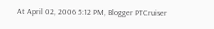At April 02, 2006 5:12 PM, Blogger PTCruiser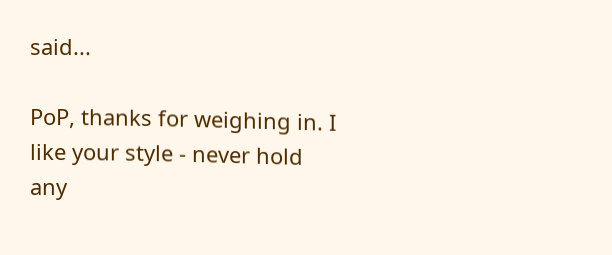said...

PoP, thanks for weighing in. I like your style - never hold any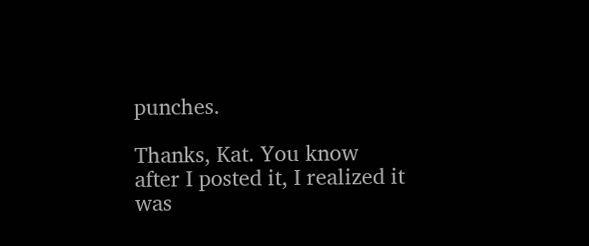punches.

Thanks, Kat. You know after I posted it, I realized it was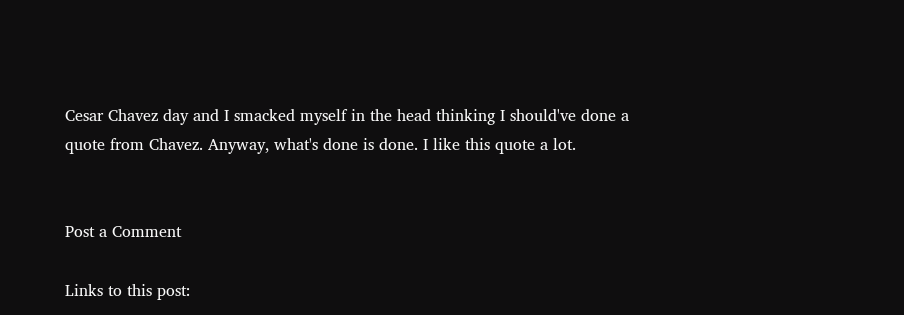Cesar Chavez day and I smacked myself in the head thinking I should've done a quote from Chavez. Anyway, what's done is done. I like this quote a lot.


Post a Comment

Links to this post: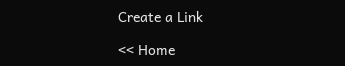Create a Link

<< Home